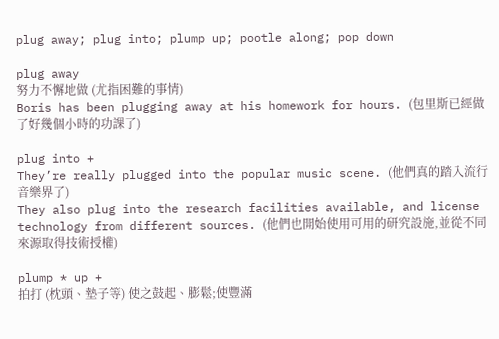plug away; plug into; plump up; pootle along; pop down

plug away
努力不懈地做 (尤指困難的事情)
Boris has been plugging away at his homework for hours. (包里斯已經做了好幾個小時的功課了)

plug into +
They’re really plugged into the popular music scene. (他們真的踏入流行音樂界了)
They also plug into the research facilities available, and license technology from different sources. (他們也開始使用可用的研究設施,並從不同來源取得技術授權)

plump * up +
拍打 (枕頭、墊子等) 使之鼓起、膨鬆;使豐滿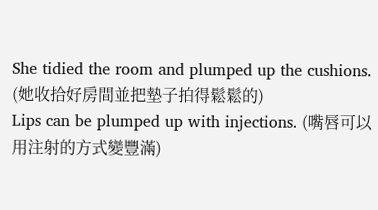She tidied the room and plumped up the cushions. (她收拾好房間並把墊子拍得鬆鬆的)
Lips can be plumped up with injections. (嘴唇可以用注射的方式變豐滿)